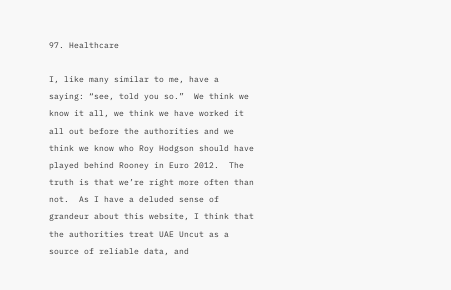97. Healthcare

I, like many similar to me, have a saying: “see, told you so.”  We think we know it all, we think we have worked it all out before the authorities and we think we know who Roy Hodgson should have played behind Rooney in Euro 2012.  The truth is that we’re right more often than not.  As I have a deluded sense of grandeur about this website, I think that the authorities treat UAE Uncut as a source of reliable data, and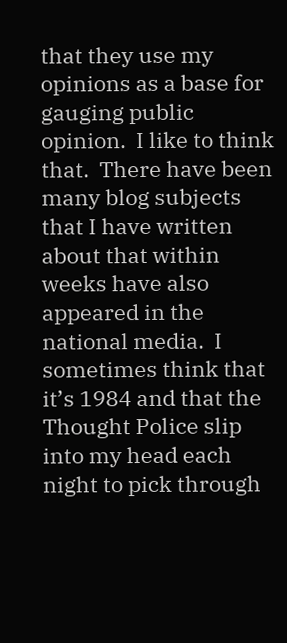that they use my opinions as a base for gauging public opinion.  I like to think that.  There have been many blog subjects that I have written about that within weeks have also appeared in the national media.  I sometimes think that it’s 1984 and that the Thought Police slip into my head each night to pick through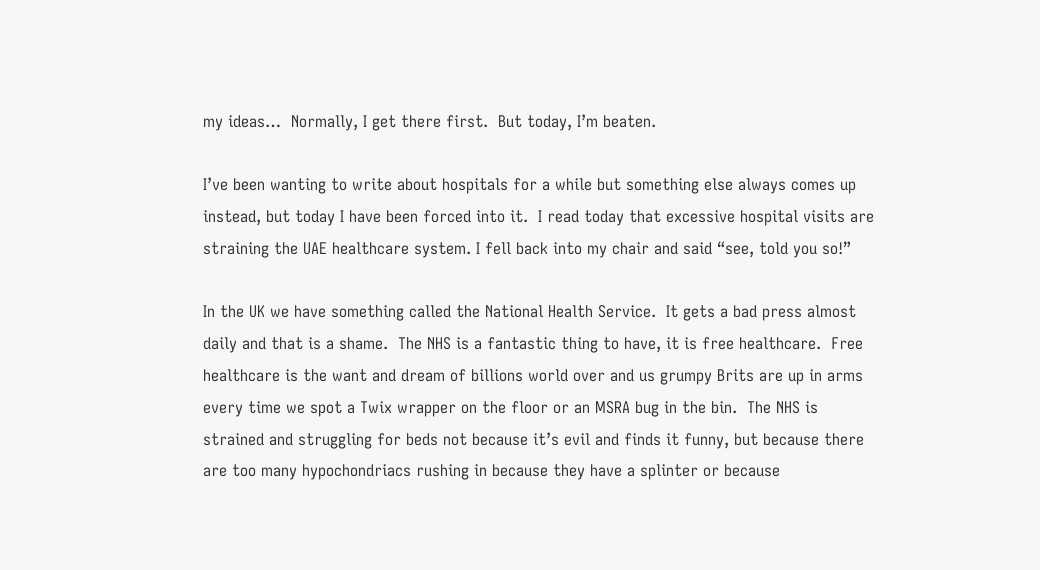my ideas…  Normally, I get there first.  But today, I’m beaten.

I’ve been wanting to write about hospitals for a while but something else always comes up instead, but today I have been forced into it.  I read today that excessive hospital visits are straining the UAE healthcare system. I fell back into my chair and said “see, told you so!”

In the UK we have something called the National Health Service.  It gets a bad press almost daily and that is a shame.  The NHS is a fantastic thing to have, it is free healthcare.  Free healthcare is the want and dream of billions world over and us grumpy Brits are up in arms every time we spot a Twix wrapper on the floor or an MSRA bug in the bin.  The NHS is strained and struggling for beds not because it’s evil and finds it funny, but because there are too many hypochondriacs rushing in because they have a splinter or because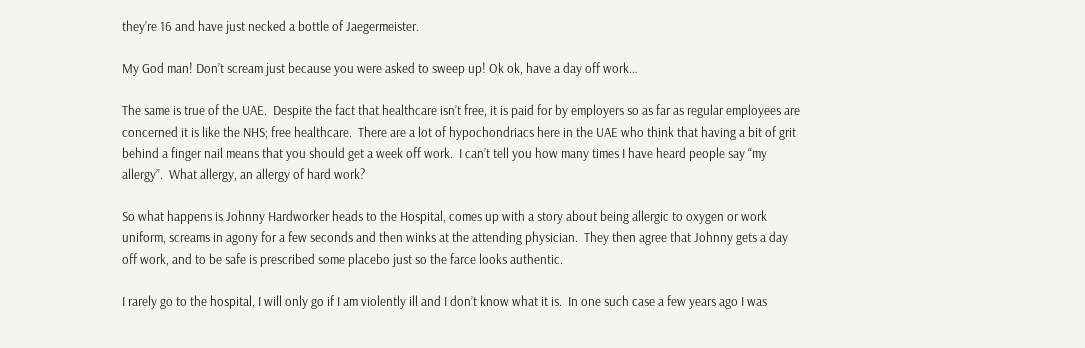they’re 16 and have just necked a bottle of Jaegermeister.

My God man! Don’t scream just because you were asked to sweep up! Ok ok, have a day off work…

The same is true of the UAE.  Despite the fact that healthcare isn’t free, it is paid for by employers so as far as regular employees are concerned it is like the NHS; free healthcare.  There are a lot of hypochondriacs here in the UAE who think that having a bit of grit behind a finger nail means that you should get a week off work.  I can’t tell you how many times I have heard people say “my allergy”.  What allergy, an allergy of hard work?

So what happens is Johnny Hardworker heads to the Hospital, comes up with a story about being allergic to oxygen or work uniform, screams in agony for a few seconds and then winks at the attending physician.  They then agree that Johnny gets a day off work, and to be safe is prescribed some placebo just so the farce looks authentic.

I rarely go to the hospital, I will only go if I am violently ill and I don’t know what it is.  In one such case a few years ago I was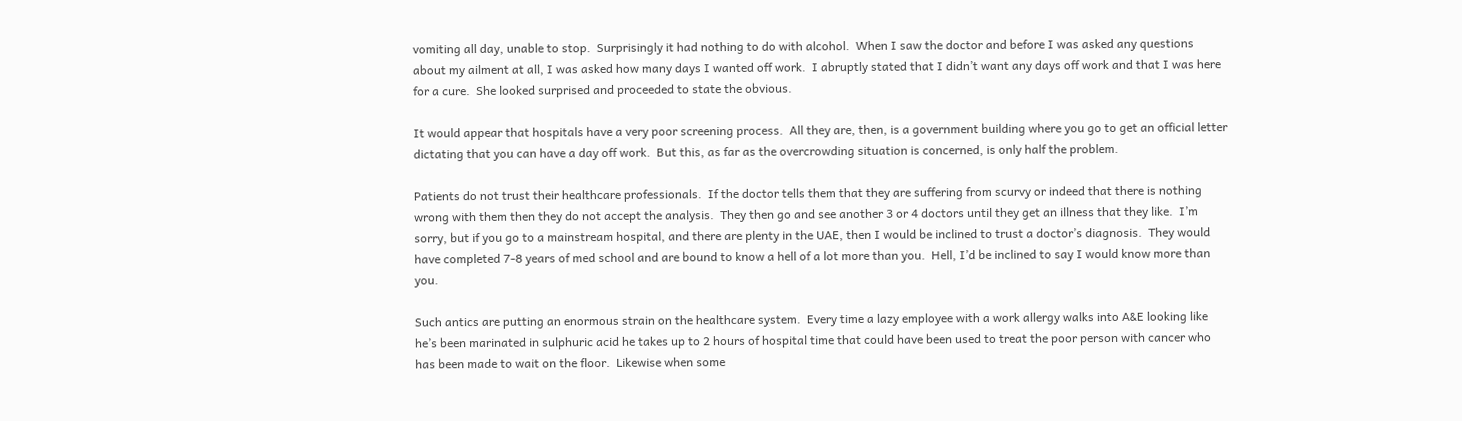vomiting all day, unable to stop.  Surprisingly it had nothing to do with alcohol.  When I saw the doctor and before I was asked any questions about my ailment at all, I was asked how many days I wanted off work.  I abruptly stated that I didn’t want any days off work and that I was here for a cure.  She looked surprised and proceeded to state the obvious.

It would appear that hospitals have a very poor screening process.  All they are, then, is a government building where you go to get an official letter dictating that you can have a day off work.  But this, as far as the overcrowding situation is concerned, is only half the problem.

Patients do not trust their healthcare professionals.  If the doctor tells them that they are suffering from scurvy or indeed that there is nothing wrong with them then they do not accept the analysis.  They then go and see another 3 or 4 doctors until they get an illness that they like.  I’m sorry, but if you go to a mainstream hospital, and there are plenty in the UAE, then I would be inclined to trust a doctor’s diagnosis.  They would have completed 7-8 years of med school and are bound to know a hell of a lot more than you.  Hell, I’d be inclined to say I would know more than you.

Such antics are putting an enormous strain on the healthcare system.  Every time a lazy employee with a work allergy walks into A&E looking like he’s been marinated in sulphuric acid he takes up to 2 hours of hospital time that could have been used to treat the poor person with cancer who has been made to wait on the floor.  Likewise when some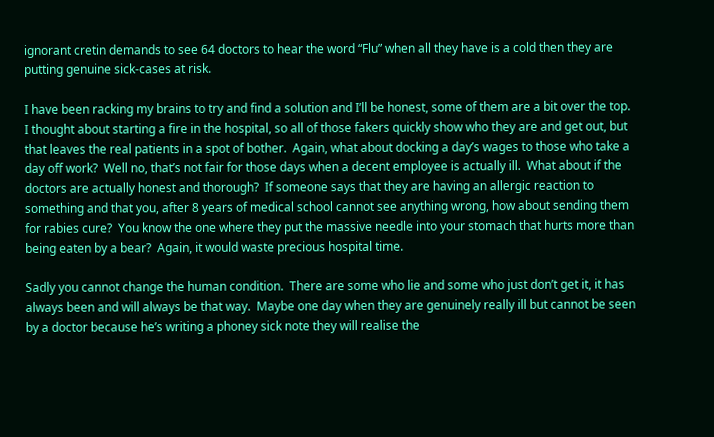ignorant cretin demands to see 64 doctors to hear the word “Flu” when all they have is a cold then they are putting genuine sick-cases at risk.

I have been racking my brains to try and find a solution and I’ll be honest, some of them are a bit over the top.  I thought about starting a fire in the hospital, so all of those fakers quickly show who they are and get out, but that leaves the real patients in a spot of bother.  Again, what about docking a day’s wages to those who take a day off work?  Well no, that’s not fair for those days when a decent employee is actually ill.  What about if the doctors are actually honest and thorough?  If someone says that they are having an allergic reaction to something and that you, after 8 years of medical school cannot see anything wrong, how about sending them for rabies cure?  You know the one where they put the massive needle into your stomach that hurts more than being eaten by a bear?  Again, it would waste precious hospital time.

Sadly you cannot change the human condition.  There are some who lie and some who just don’t get it, it has always been and will always be that way.  Maybe one day when they are genuinely really ill but cannot be seen by a doctor because he’s writing a phoney sick note they will realise the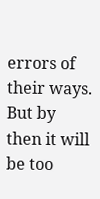errors of their ways.  But by then it will be too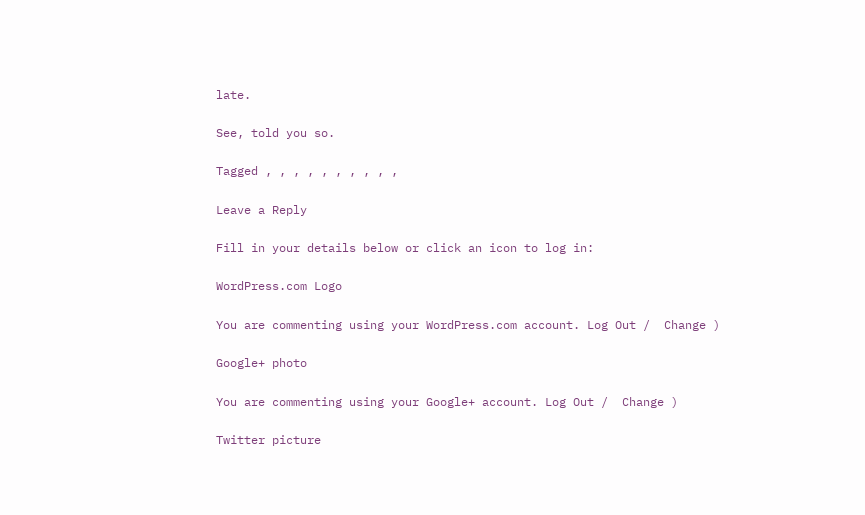late.

See, told you so.

Tagged , , , , , , , , , ,

Leave a Reply

Fill in your details below or click an icon to log in:

WordPress.com Logo

You are commenting using your WordPress.com account. Log Out /  Change )

Google+ photo

You are commenting using your Google+ account. Log Out /  Change )

Twitter picture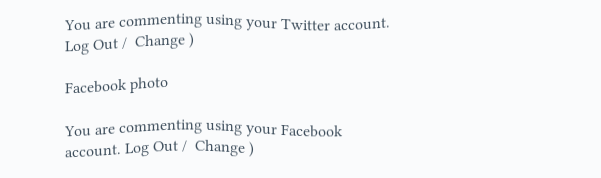You are commenting using your Twitter account. Log Out /  Change )

Facebook photo

You are commenting using your Facebook account. Log Out /  Change )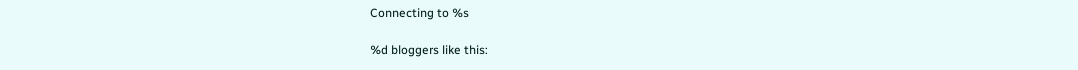Connecting to %s

%d bloggers like this: